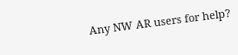Any NW AR users for help?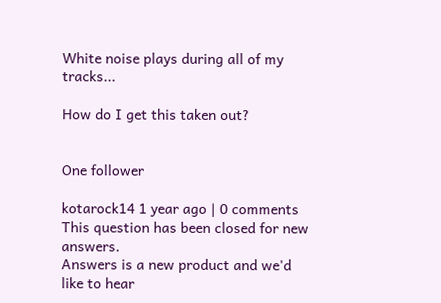White noise plays during all of my tracks...

How do I get this taken out?


One follower

kotarock14 1 year ago | 0 comments
This question has been closed for new answers.
Answers is a new product and we'd like to hear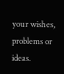your wishes, problems or ideas.